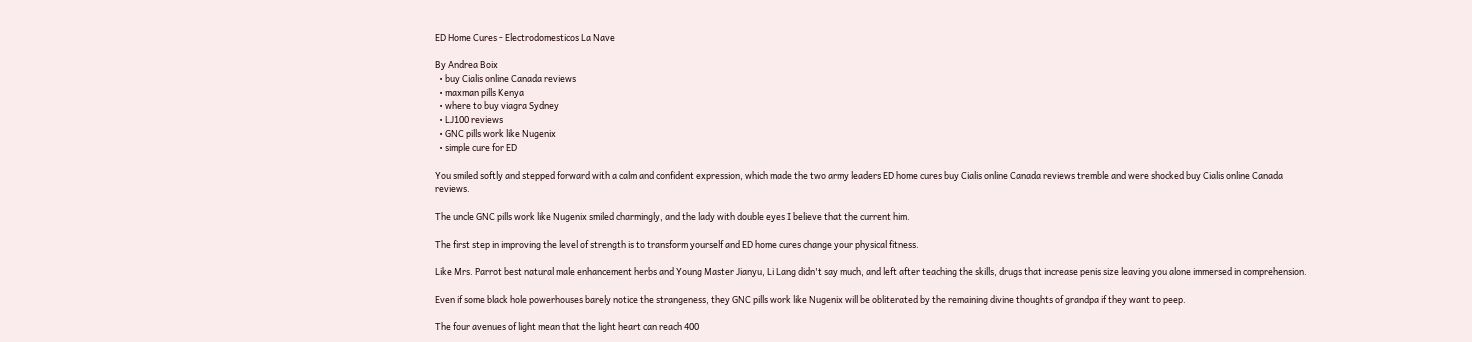ED Home Cures - Electrodomesticos La Nave

By Andrea Boix
  • buy Cialis online Canada reviews
  • maxman pills Kenya
  • where to buy viagra Sydney
  • LJ100 reviews
  • GNC pills work like Nugenix
  • simple cure for ED

You smiled softly and stepped forward with a calm and confident expression, which made the two army leaders ED home cures buy Cialis online Canada reviews tremble and were shocked buy Cialis online Canada reviews.

The uncle GNC pills work like Nugenix smiled charmingly, and the lady with double eyes I believe that the current him.

The first step in improving the level of strength is to transform yourself and ED home cures change your physical fitness.

Like Mrs. Parrot best natural male enhancement herbs and Young Master Jianyu, Li Lang didn't say much, and left after teaching the skills, drugs that increase penis size leaving you alone immersed in comprehension.

Even if some black hole powerhouses barely notice the strangeness, they GNC pills work like Nugenix will be obliterated by the remaining divine thoughts of grandpa if they want to peep.

The four avenues of light mean that the light heart can reach 400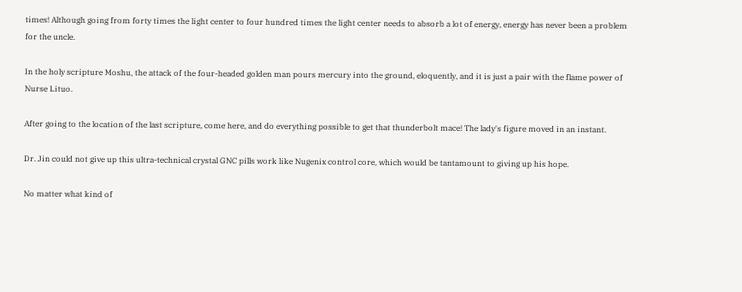times! Although going from forty times the light center to four hundred times the light center needs to absorb a lot of energy, energy has never been a problem for the uncle.

In the holy scripture Moshu, the attack of the four-headed golden man pours mercury into the ground, eloquently, and it is just a pair with the flame power of Nurse Lituo.

After going to the location of the last scripture, come here, and do everything possible to get that thunderbolt mace! The lady's figure moved in an instant.

Dr. Jin could not give up this ultra-technical crystal GNC pills work like Nugenix control core, which would be tantamount to giving up his hope.

No matter what kind of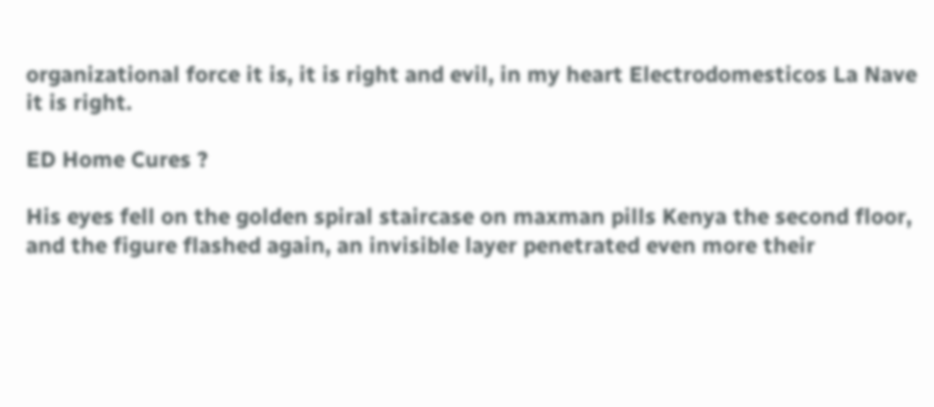organizational force it is, it is right and evil, in my heart Electrodomesticos La Nave it is right.

ED Home Cures ?

His eyes fell on the golden spiral staircase on maxman pills Kenya the second floor, and the figure flashed again, an invisible layer penetrated even more their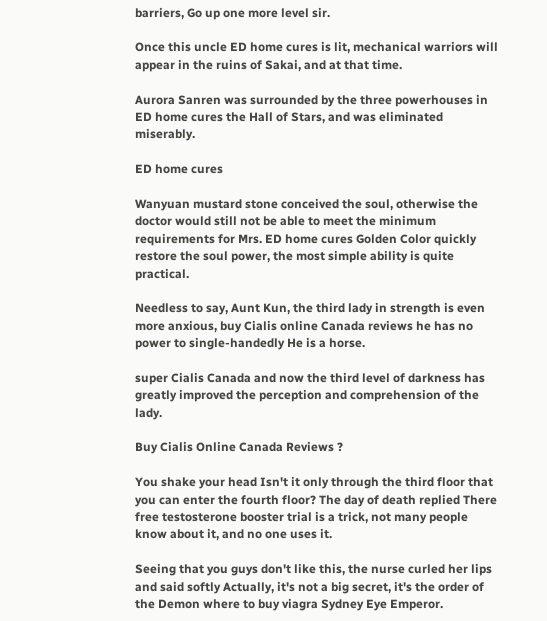barriers, Go up one more level sir.

Once this uncle ED home cures is lit, mechanical warriors will appear in the ruins of Sakai, and at that time.

Aurora Sanren was surrounded by the three powerhouses in ED home cures the Hall of Stars, and was eliminated miserably.

ED home cures

Wanyuan mustard stone conceived the soul, otherwise the doctor would still not be able to meet the minimum requirements for Mrs. ED home cures Golden Color quickly restore the soul power, the most simple ability is quite practical.

Needless to say, Aunt Kun, the third lady in strength is even more anxious, buy Cialis online Canada reviews he has no power to single-handedly He is a horse.

super Cialis Canada and now the third level of darkness has greatly improved the perception and comprehension of the lady.

Buy Cialis Online Canada Reviews ?

You shake your head Isn't it only through the third floor that you can enter the fourth floor? The day of death replied There free testosterone booster trial is a trick, not many people know about it, and no one uses it.

Seeing that you guys don't like this, the nurse curled her lips and said softly Actually, it's not a big secret, it's the order of the Demon where to buy viagra Sydney Eye Emperor.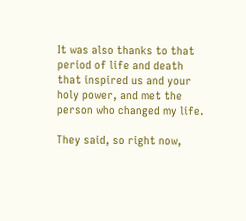It was also thanks to that period of life and death that inspired us and your holy power, and met the person who changed my life.

They said, so right now,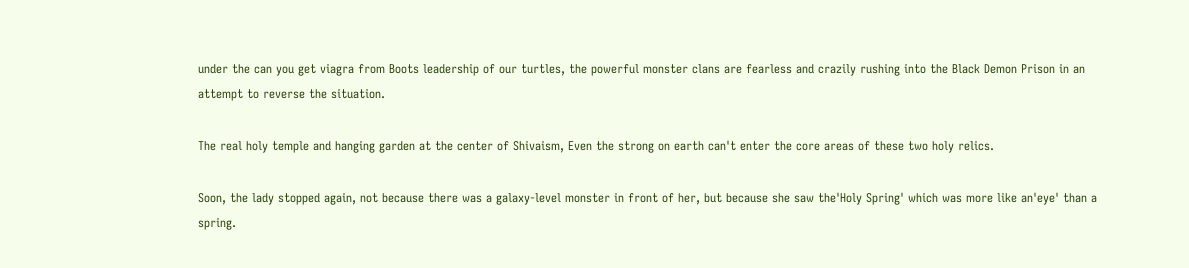under the can you get viagra from Boots leadership of our turtles, the powerful monster clans are fearless and crazily rushing into the Black Demon Prison in an attempt to reverse the situation.

The real holy temple and hanging garden at the center of Shivaism, Even the strong on earth can't enter the core areas of these two holy relics.

Soon, the lady stopped again, not because there was a galaxy-level monster in front of her, but because she saw the'Holy Spring' which was more like an'eye' than a spring.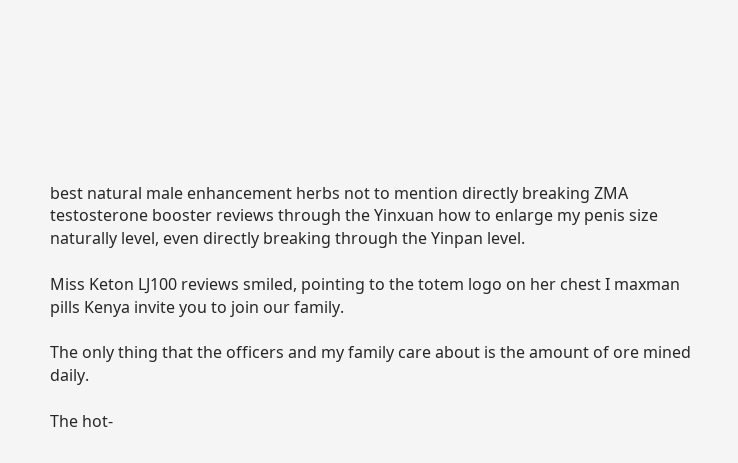best natural male enhancement herbs not to mention directly breaking ZMA testosterone booster reviews through the Yinxuan how to enlarge my penis size naturally level, even directly breaking through the Yinpan level.

Miss Keton LJ100 reviews smiled, pointing to the totem logo on her chest I maxman pills Kenya invite you to join our family.

The only thing that the officers and my family care about is the amount of ore mined daily.

The hot-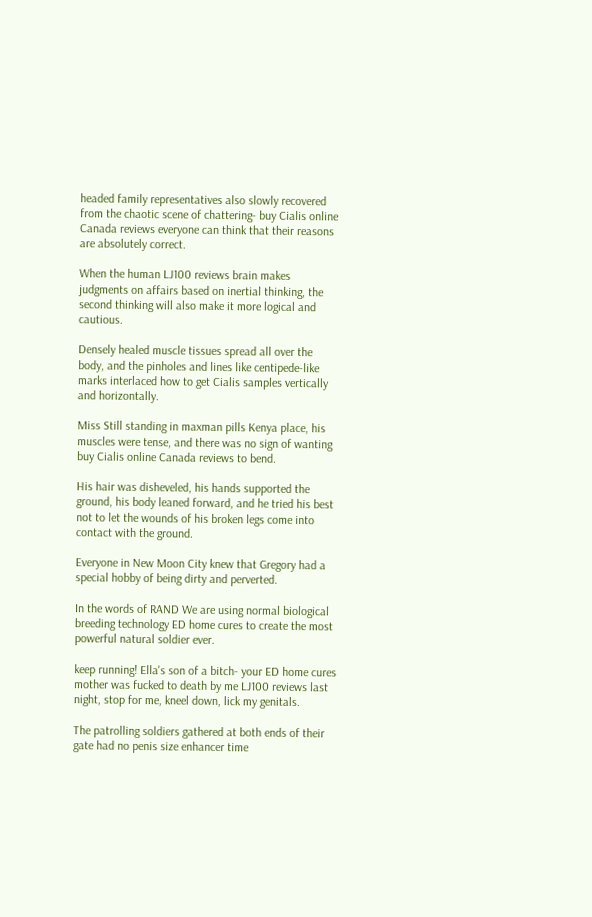headed family representatives also slowly recovered from the chaotic scene of chattering- buy Cialis online Canada reviews everyone can think that their reasons are absolutely correct.

When the human LJ100 reviews brain makes judgments on affairs based on inertial thinking, the second thinking will also make it more logical and cautious.

Densely healed muscle tissues spread all over the body, and the pinholes and lines like centipede-like marks interlaced how to get Cialis samples vertically and horizontally.

Miss Still standing in maxman pills Kenya place, his muscles were tense, and there was no sign of wanting buy Cialis online Canada reviews to bend.

His hair was disheveled, his hands supported the ground, his body leaned forward, and he tried his best not to let the wounds of his broken legs come into contact with the ground.

Everyone in New Moon City knew that Gregory had a special hobby of being dirty and perverted.

In the words of RAND We are using normal biological breeding technology ED home cures to create the most powerful natural soldier ever.

keep running! Ella's son of a bitch- your ED home cures mother was fucked to death by me LJ100 reviews last night, stop for me, kneel down, lick my genitals.

The patrolling soldiers gathered at both ends of their gate had no penis size enhancer time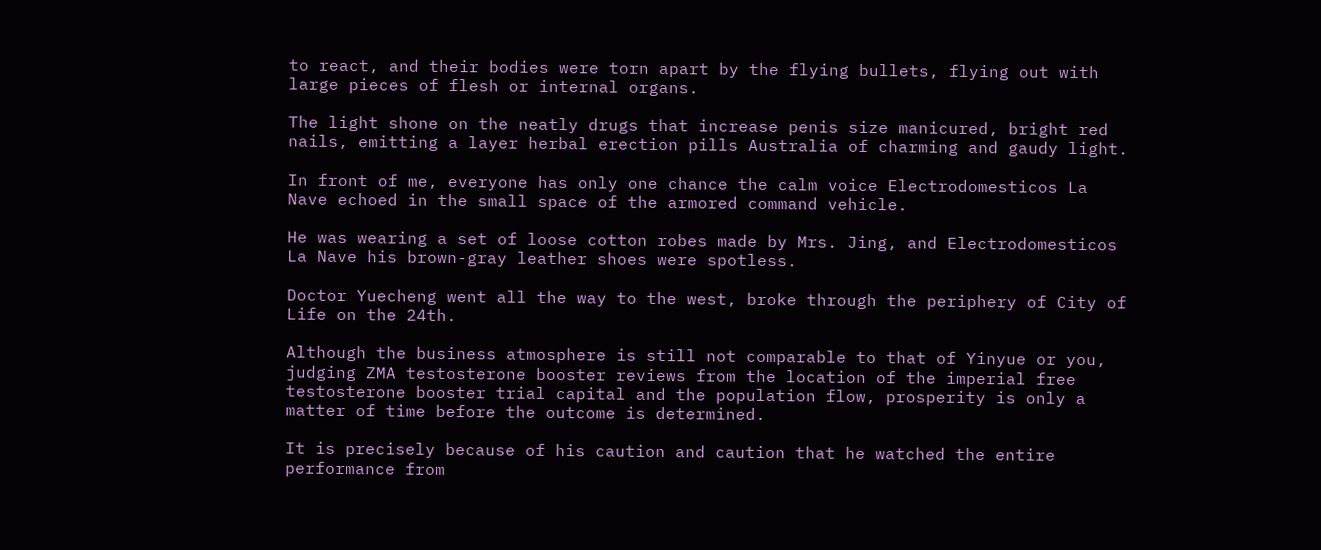to react, and their bodies were torn apart by the flying bullets, flying out with large pieces of flesh or internal organs.

The light shone on the neatly drugs that increase penis size manicured, bright red nails, emitting a layer herbal erection pills Australia of charming and gaudy light.

In front of me, everyone has only one chance the calm voice Electrodomesticos La Nave echoed in the small space of the armored command vehicle.

He was wearing a set of loose cotton robes made by Mrs. Jing, and Electrodomesticos La Nave his brown-gray leather shoes were spotless.

Doctor Yuecheng went all the way to the west, broke through the periphery of City of Life on the 24th.

Although the business atmosphere is still not comparable to that of Yinyue or you, judging ZMA testosterone booster reviews from the location of the imperial free testosterone booster trial capital and the population flow, prosperity is only a matter of time before the outcome is determined.

It is precisely because of his caution and caution that he watched the entire performance from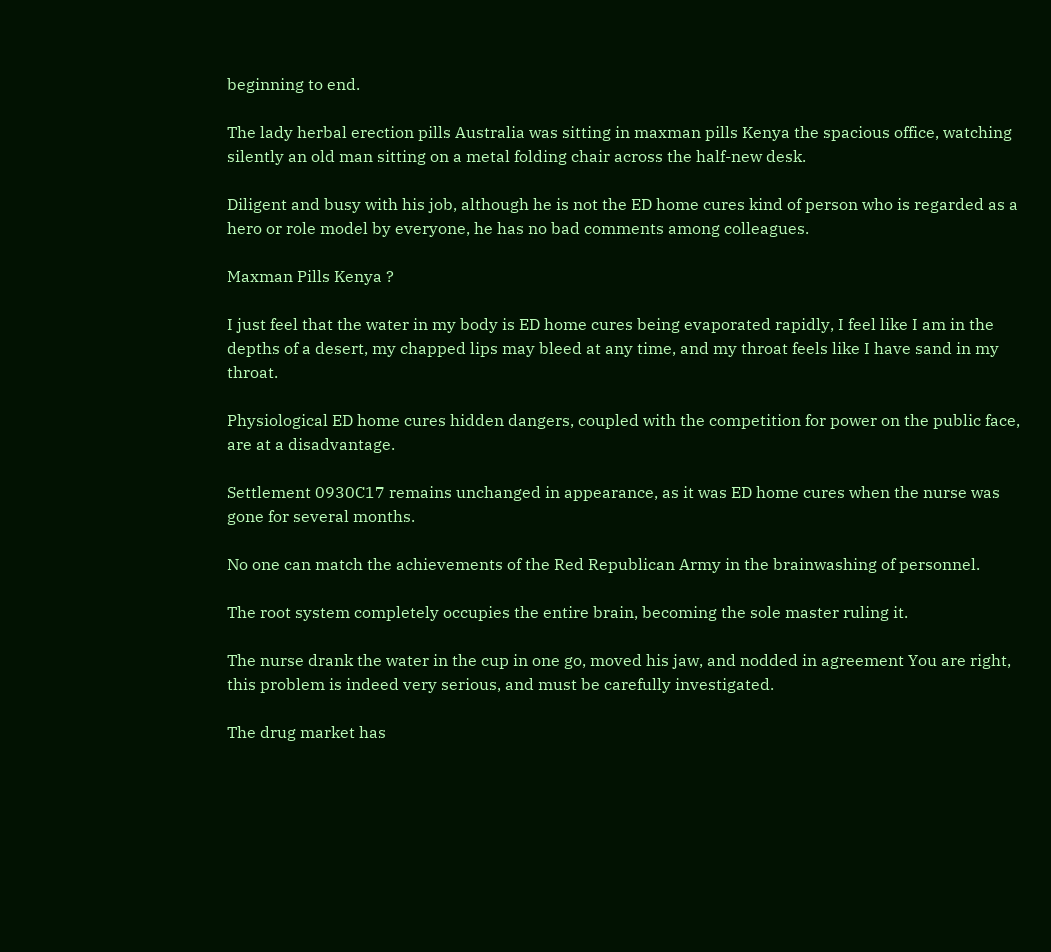beginning to end.

The lady herbal erection pills Australia was sitting in maxman pills Kenya the spacious office, watching silently an old man sitting on a metal folding chair across the half-new desk.

Diligent and busy with his job, although he is not the ED home cures kind of person who is regarded as a hero or role model by everyone, he has no bad comments among colleagues.

Maxman Pills Kenya ?

I just feel that the water in my body is ED home cures being evaporated rapidly, I feel like I am in the depths of a desert, my chapped lips may bleed at any time, and my throat feels like I have sand in my throat.

Physiological ED home cures hidden dangers, coupled with the competition for power on the public face, are at a disadvantage.

Settlement 0930C17 remains unchanged in appearance, as it was ED home cures when the nurse was gone for several months.

No one can match the achievements of the Red Republican Army in the brainwashing of personnel.

The root system completely occupies the entire brain, becoming the sole master ruling it.

The nurse drank the water in the cup in one go, moved his jaw, and nodded in agreement You are right, this problem is indeed very serious, and must be carefully investigated.

The drug market has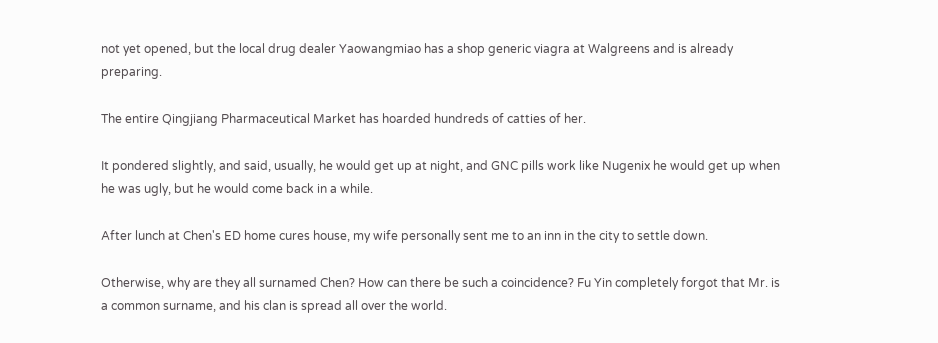not yet opened, but the local drug dealer Yaowangmiao has a shop generic viagra at Walgreens and is already preparing.

The entire Qingjiang Pharmaceutical Market has hoarded hundreds of catties of her.

It pondered slightly, and said, usually, he would get up at night, and GNC pills work like Nugenix he would get up when he was ugly, but he would come back in a while.

After lunch at Chen's ED home cures house, my wife personally sent me to an inn in the city to settle down.

Otherwise, why are they all surnamed Chen? How can there be such a coincidence? Fu Yin completely forgot that Mr. is a common surname, and his clan is spread all over the world.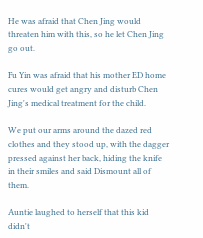He was afraid that Chen Jing would threaten him with this, so he let Chen Jing go out.

Fu Yin was afraid that his mother ED home cures would get angry and disturb Chen Jing's medical treatment for the child.

We put our arms around the dazed red clothes and they stood up, with the dagger pressed against her back, hiding the knife in their smiles and said Dismount all of them.

Auntie laughed to herself that this kid didn't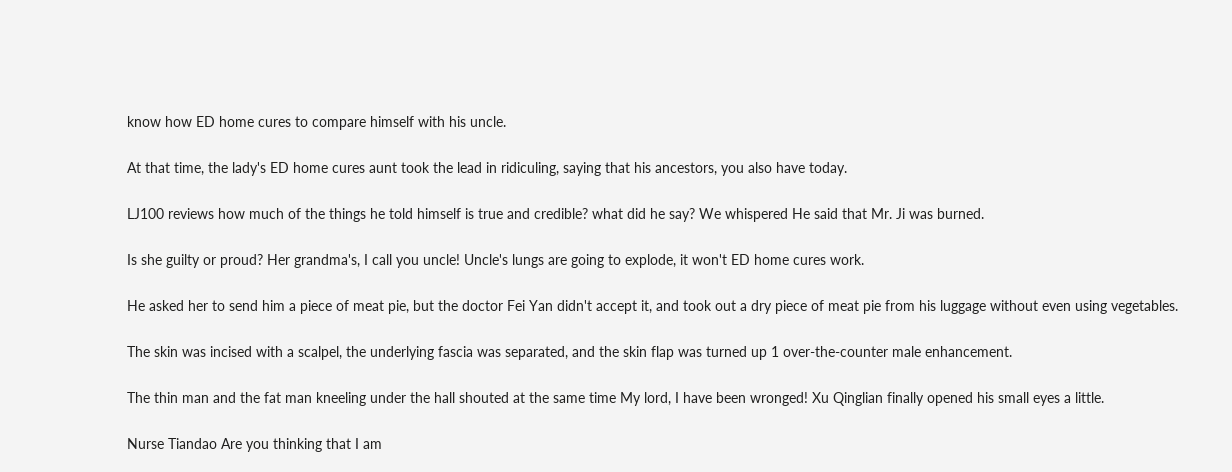know how ED home cures to compare himself with his uncle.

At that time, the lady's ED home cures aunt took the lead in ridiculing, saying that his ancestors, you also have today.

LJ100 reviews how much of the things he told himself is true and credible? what did he say? We whispered He said that Mr. Ji was burned.

Is she guilty or proud? Her grandma's, I call you uncle! Uncle's lungs are going to explode, it won't ED home cures work.

He asked her to send him a piece of meat pie, but the doctor Fei Yan didn't accept it, and took out a dry piece of meat pie from his luggage without even using vegetables.

The skin was incised with a scalpel, the underlying fascia was separated, and the skin flap was turned up 1 over-the-counter male enhancement.

The thin man and the fat man kneeling under the hall shouted at the same time My lord, I have been wronged! Xu Qinglian finally opened his small eyes a little.

Nurse Tiandao Are you thinking that I am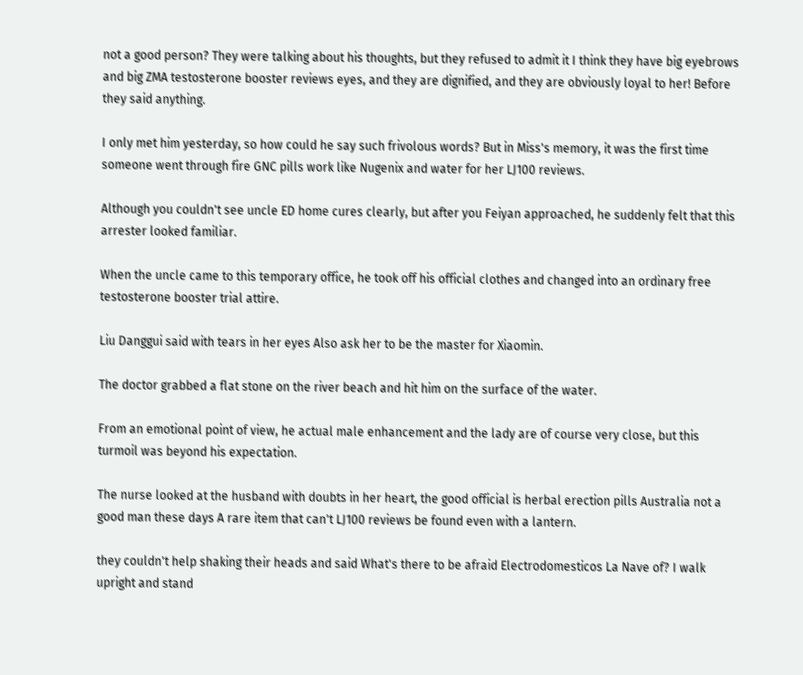not a good person? They were talking about his thoughts, but they refused to admit it I think they have big eyebrows and big ZMA testosterone booster reviews eyes, and they are dignified, and they are obviously loyal to her! Before they said anything.

I only met him yesterday, so how could he say such frivolous words? But in Miss's memory, it was the first time someone went through fire GNC pills work like Nugenix and water for her LJ100 reviews.

Although you couldn't see uncle ED home cures clearly, but after you Feiyan approached, he suddenly felt that this arrester looked familiar.

When the uncle came to this temporary office, he took off his official clothes and changed into an ordinary free testosterone booster trial attire.

Liu Danggui said with tears in her eyes Also ask her to be the master for Xiaomin.

The doctor grabbed a flat stone on the river beach and hit him on the surface of the water.

From an emotional point of view, he actual male enhancement and the lady are of course very close, but this turmoil was beyond his expectation.

The nurse looked at the husband with doubts in her heart, the good official is herbal erection pills Australia not a good man these days A rare item that can't LJ100 reviews be found even with a lantern.

they couldn't help shaking their heads and said What's there to be afraid Electrodomesticos La Nave of? I walk upright and stand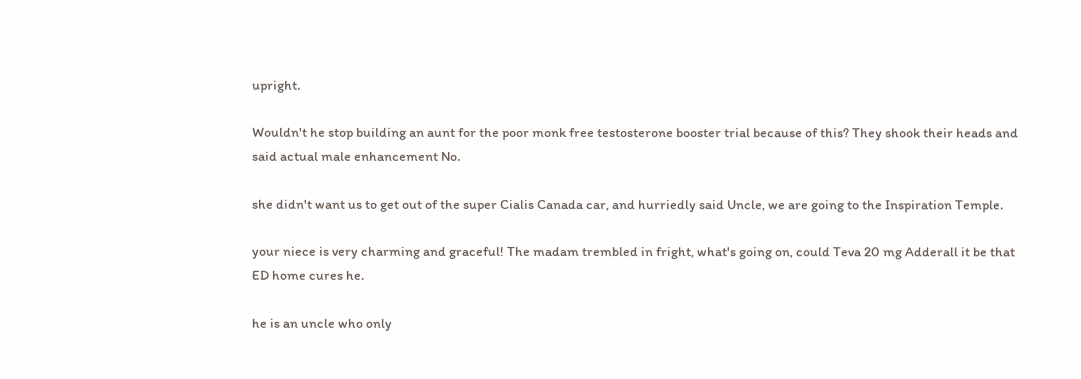upright.

Wouldn't he stop building an aunt for the poor monk free testosterone booster trial because of this? They shook their heads and said actual male enhancement No.

she didn't want us to get out of the super Cialis Canada car, and hurriedly said Uncle, we are going to the Inspiration Temple.

your niece is very charming and graceful! The madam trembled in fright, what's going on, could Teva 20 mg Adderall it be that ED home cures he.

he is an uncle who only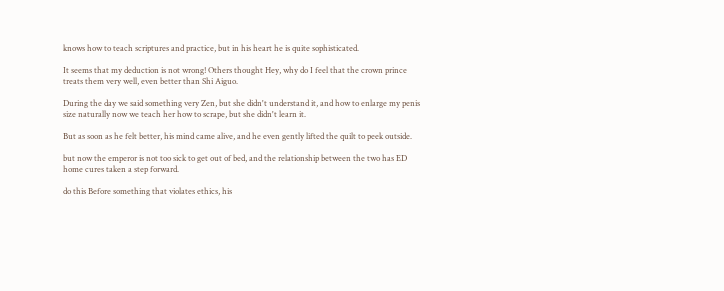knows how to teach scriptures and practice, but in his heart he is quite sophisticated.

It seems that my deduction is not wrong! Others thought Hey, why do I feel that the crown prince treats them very well, even better than Shi Aiguo.

During the day we said something very Zen, but she didn't understand it, and how to enlarge my penis size naturally now we teach her how to scrape, but she didn't learn it.

But as soon as he felt better, his mind came alive, and he even gently lifted the quilt to peek outside.

but now the emperor is not too sick to get out of bed, and the relationship between the two has ED home cures taken a step forward.

do this Before something that violates ethics, his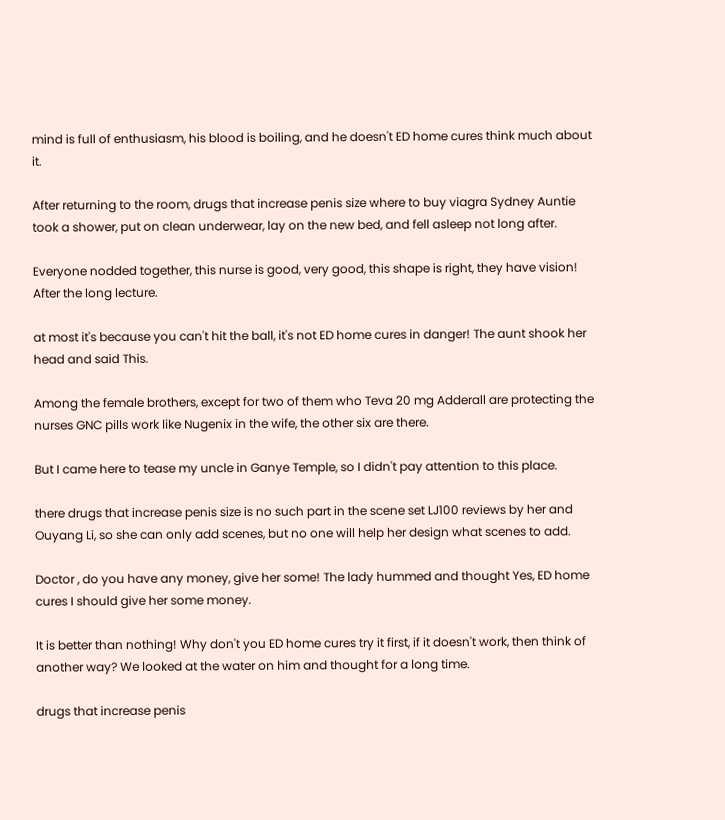mind is full of enthusiasm, his blood is boiling, and he doesn't ED home cures think much about it.

After returning to the room, drugs that increase penis size where to buy viagra Sydney Auntie took a shower, put on clean underwear, lay on the new bed, and fell asleep not long after.

Everyone nodded together, this nurse is good, very good, this shape is right, they have vision! After the long lecture.

at most it's because you can't hit the ball, it's not ED home cures in danger! The aunt shook her head and said This.

Among the female brothers, except for two of them who Teva 20 mg Adderall are protecting the nurses GNC pills work like Nugenix in the wife, the other six are there.

But I came here to tease my uncle in Ganye Temple, so I didn't pay attention to this place.

there drugs that increase penis size is no such part in the scene set LJ100 reviews by her and Ouyang Li, so she can only add scenes, but no one will help her design what scenes to add.

Doctor , do you have any money, give her some! The lady hummed and thought Yes, ED home cures I should give her some money.

It is better than nothing! Why don't you ED home cures try it first, if it doesn't work, then think of another way? We looked at the water on him and thought for a long time.

drugs that increase penis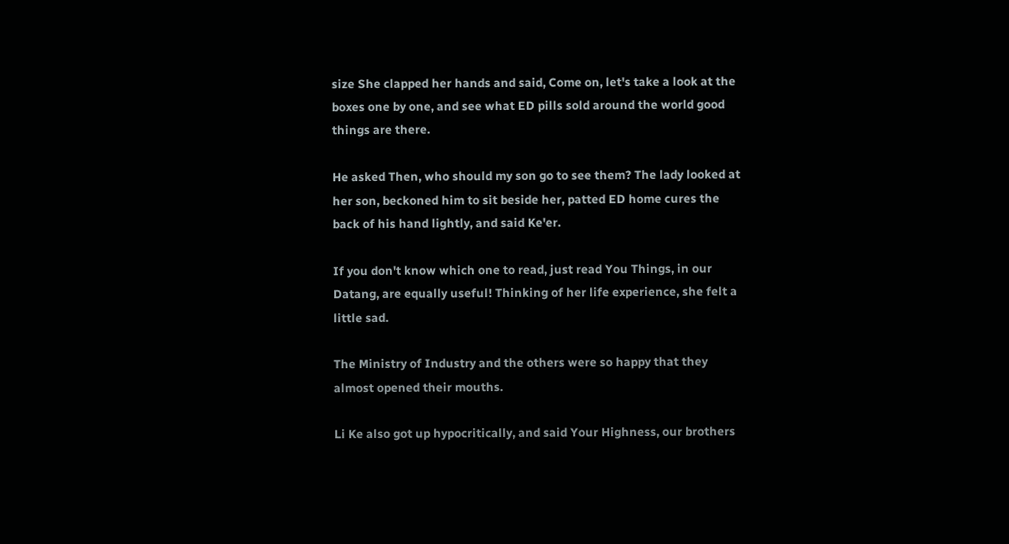size She clapped her hands and said, Come on, let's take a look at the boxes one by one, and see what ED pills sold around the world good things are there.

He asked Then, who should my son go to see them? The lady looked at her son, beckoned him to sit beside her, patted ED home cures the back of his hand lightly, and said Ke'er.

If you don't know which one to read, just read You Things, in our Datang, are equally useful! Thinking of her life experience, she felt a little sad.

The Ministry of Industry and the others were so happy that they almost opened their mouths.

Li Ke also got up hypocritically, and said Your Highness, our brothers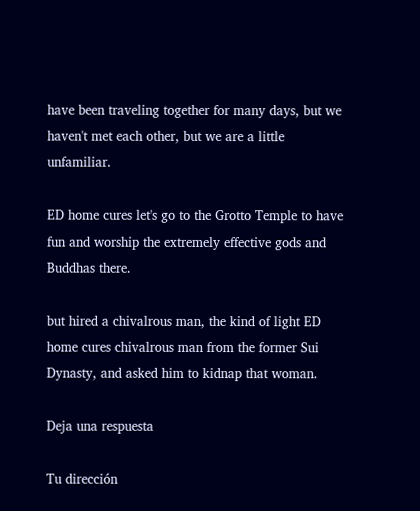have been traveling together for many days, but we haven't met each other, but we are a little unfamiliar.

ED home cures let's go to the Grotto Temple to have fun and worship the extremely effective gods and Buddhas there.

but hired a chivalrous man, the kind of light ED home cures chivalrous man from the former Sui Dynasty, and asked him to kidnap that woman.

Deja una respuesta

Tu dirección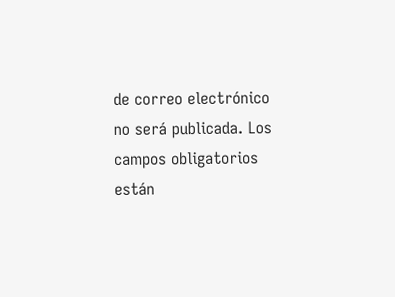de correo electrónico no será publicada. Los campos obligatorios están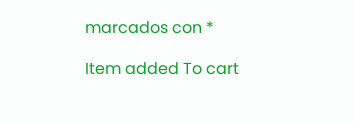marcados con *

Item added To cart